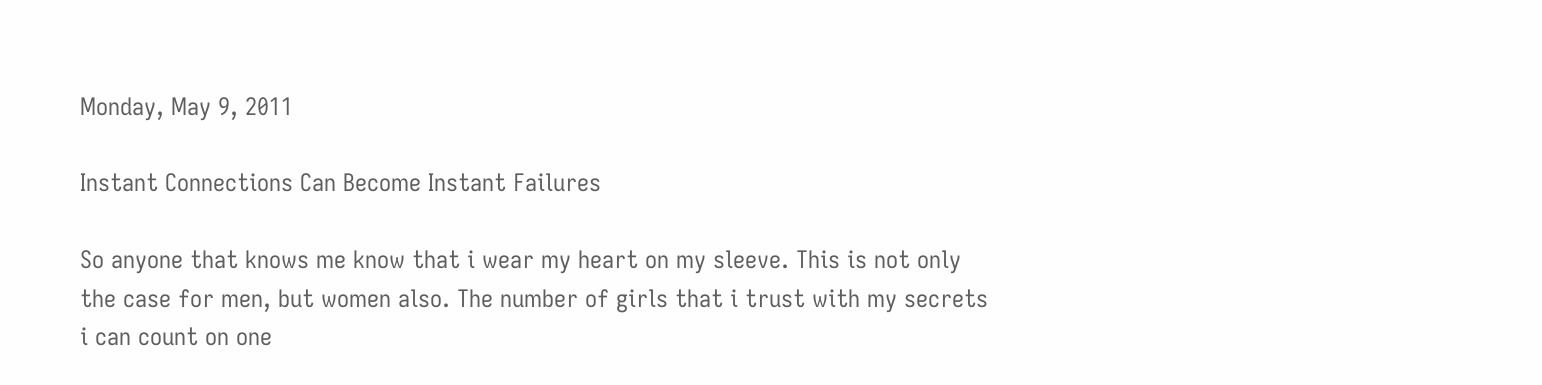Monday, May 9, 2011

Instant Connections Can Become Instant Failures

So anyone that knows me know that i wear my heart on my sleeve. This is not only the case for men, but women also. The number of girls that i trust with my secrets i can count on one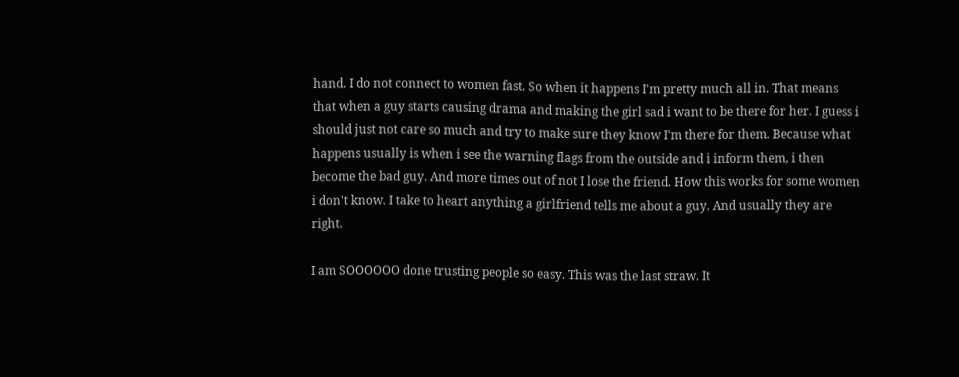hand. I do not connect to women fast. So when it happens I'm pretty much all in. That means that when a guy starts causing drama and making the girl sad i want to be there for her. I guess i should just not care so much and try to make sure they know I'm there for them. Because what happens usually is when i see the warning flags from the outside and i inform them, i then become the bad guy. And more times out of not I lose the friend. How this works for some women i don't know. I take to heart anything a girlfriend tells me about a guy. And usually they are right.

I am SOOOOOO done trusting people so easy. This was the last straw. It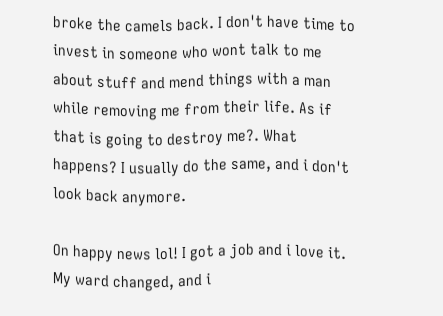broke the camels back. I don't have time to invest in someone who wont talk to me about stuff and mend things with a man while removing me from their life. As if that is going to destroy me?. What happens? I usually do the same, and i don't look back anymore.

On happy news lol! I got a job and i love it. My ward changed, and i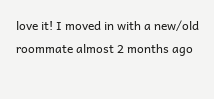love it! I moved in with a new/old roommate almost 2 months ago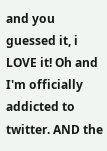and you guessed it, i LOVE it! Oh and I'm officially addicted to twitter. AND the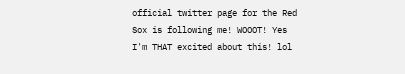official twitter page for the Red Sox is following me! WOOOT! Yes I'm THAT excited about this! lol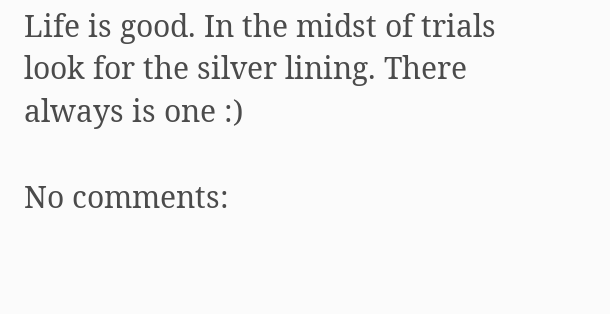Life is good. In the midst of trials look for the silver lining. There always is one :)

No comments: